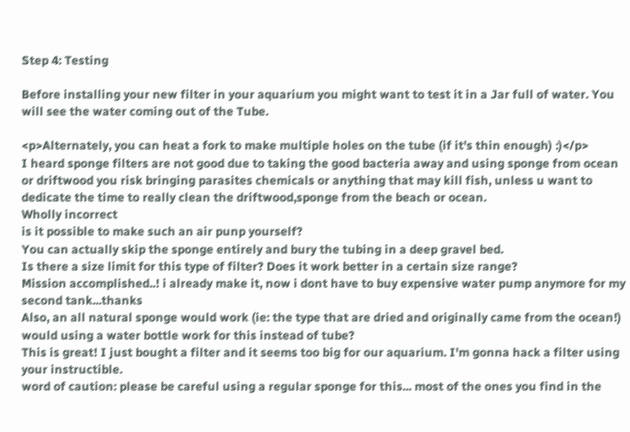Step 4: Testing

Before installing your new filter in your aquarium you might want to test it in a Jar full of water. You will see the water coming out of the Tube.

<p>Alternately, you can heat a fork to make multiple holes on the tube (if it's thin enough) :)</p>
I heard sponge filters are not good due to taking the good bacteria away and using sponge from ocean or driftwood you risk bringing parasites chemicals or anything that may kill fish, unless u want to dedicate the time to really clean the driftwood,sponge from the beach or ocean.
Wholly incorrect
is it possible to make such an air punp yourself?
You can actually skip the sponge entirely and bury the tubing in a deep gravel bed.
Is there a size limit for this type of filter? Does it work better in a certain size range?
Mission accomplished..! i already make it, now i dont have to buy expensive water pump anymore for my second tank...thanks
Also, an all natural sponge would work (ie: the type that are dried and originally came from the ocean!)
would using a water bottle work for this instead of tube?
This is great! I just bought a filter and it seems too big for our aquarium. I'm gonna hack a filter using your instructible.
word of caution: please be careful using a regular sponge for this... most of the ones you find in the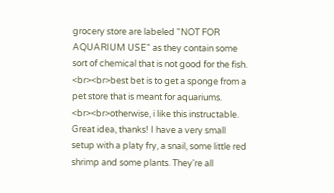grocery store are labeled "NOT FOR AQUARIUM USE" as they contain some sort of chemical that is not good for the fish. <br><br>best bet is to get a sponge from a pet store that is meant for aquariums. <br><br>otherwise, i like this instructable.
Great idea, thanks! I have a very small setup with a platy fry, a snail, some little red shrimp and some plants. They're all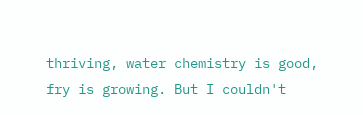thriving, water chemistry is good, fry is growing. But I couldn't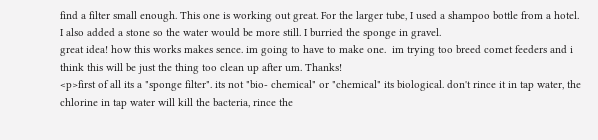find a filter small enough. This one is working out great. For the larger tube, I used a shampoo bottle from a hotel. I also added a stone so the water would be more still. I burried the sponge in gravel.
great idea! how this works makes sence. im going to have to make one.  im trying too breed comet feeders and i think this will be just the thing too clean up after um. Thanks!
<p>first of all its a "sponge filter". its not "bio- chemical" or "chemical" its biological. don't rince it in tap water, the chlorine in tap water will kill the bacteria, rince the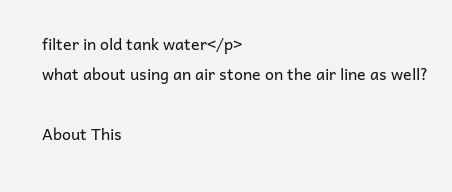filter in old tank water</p>
what about using an air stone on the air line as well?

About This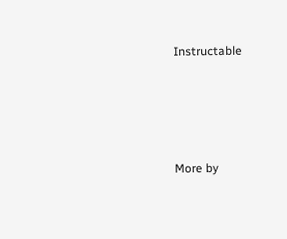Instructable




More by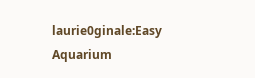laurie0ginale:Easy Aquarium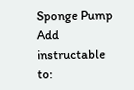Sponge Pump
Add instructable to: